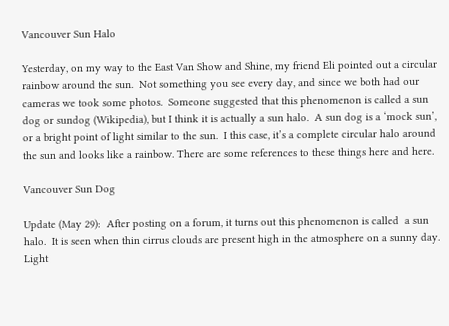Vancouver Sun Halo

Yesterday, on my way to the East Van Show and Shine, my friend Eli pointed out a circular rainbow around the sun.  Not something you see every day, and since we both had our cameras we took some photos.  Someone suggested that this phenomenon is called a sun dog or sundog (Wikipedia), but I think it is actually a sun halo.  A sun dog is a ‘mock sun’, or a bright point of light similar to the sun.  I this case, it’s a complete circular halo around the sun and looks like a rainbow. There are some references to these things here and here.

Vancouver Sun Dog

Update (May 29):  After posting on a forum, it turns out this phenomenon is called  a sun halo.  It is seen when thin cirrus clouds are present high in the atmosphere on a sunny day.  Light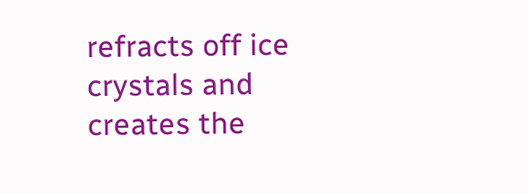refracts off ice crystals and creates the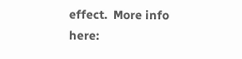effect.  More info here: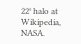22° halo at Wikipedia, NASA.